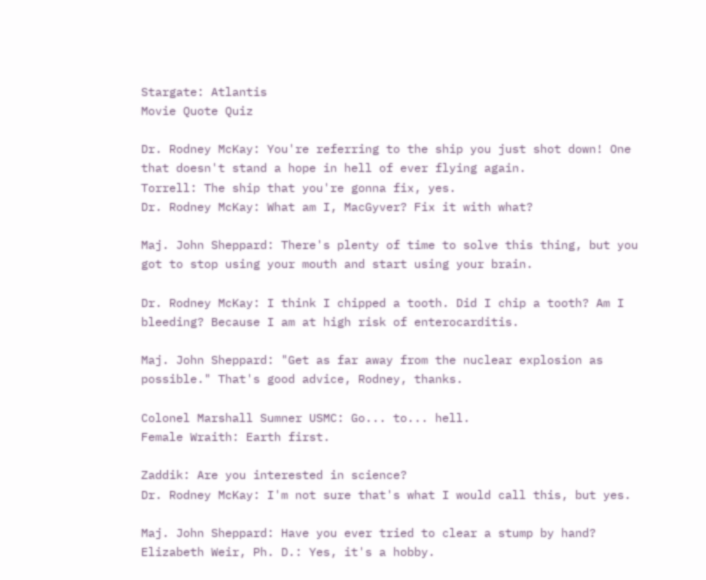Stargate: Atlantis
Movie Quote Quiz

Dr. Rodney McKay: You're referring to the ship you just shot down! One that doesn't stand a hope in hell of ever flying again.
Torrell: The ship that you're gonna fix, yes.
Dr. Rodney McKay: What am I, MacGyver? Fix it with what?

Maj. John Sheppard: There's plenty of time to solve this thing, but you got to stop using your mouth and start using your brain.

Dr. Rodney McKay: I think I chipped a tooth. Did I chip a tooth? Am I bleeding? Because I am at high risk of enterocarditis.

Maj. John Sheppard: "Get as far away from the nuclear explosion as possible." That's good advice, Rodney, thanks.

Colonel Marshall Sumner USMC: Go... to... hell.
Female Wraith: Earth first.

Zaddik: Are you interested in science?
Dr. Rodney McKay: I'm not sure that's what I would call this, but yes.

Maj. John Sheppard: Have you ever tried to clear a stump by hand?
Elizabeth Weir, Ph. D.: Yes, it's a hobby.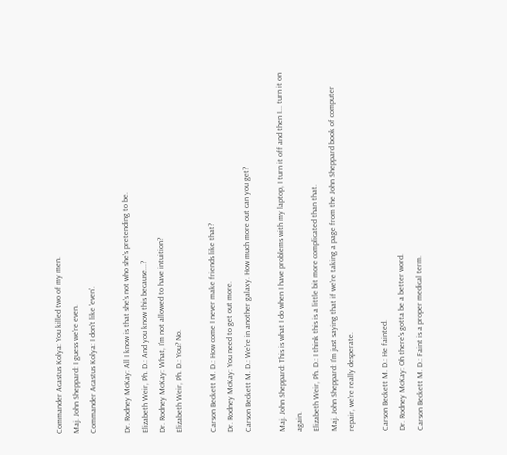Commander Acastus Kolya: You killed two of my men.
Maj. John Sheppard: I guess we're even.
Commander Acastus Kolya: I don't like 'even'.

Dr. Rodney McKay: All I know is that she's not who she's pretending to be.
Elizabeth Weir, Ph. D.: And you know this because...?
Dr. Rodney McKay: What, I'm not allowed to have intuition?
Elizabeth Weir, Ph. D.: You? No.

Carson Beckett M. D.: How come I never make friends like that?
Dr. Rodney McKay: You need to get out more.
Carson Beckett M. D.: We're in another galaxy. How much more out can you get?

Maj. John Sheppard: This is what I do when I have problems with my laptop, I turn it off and then I... turn it on again.
Elizabeth Weir, Ph. D.: I think this is a little bit more complicated than that.
Maj. John Sheppard: I'm just saying that if we're taking a page from the John Sheppard book of computer repair, we're really desperate.

Carson Beckett M. D.: He fainted.
Dr. Rodney McKay: Oh there's gotta be a better word.
Carson Beckett M. D.: Faint is a proper medical term.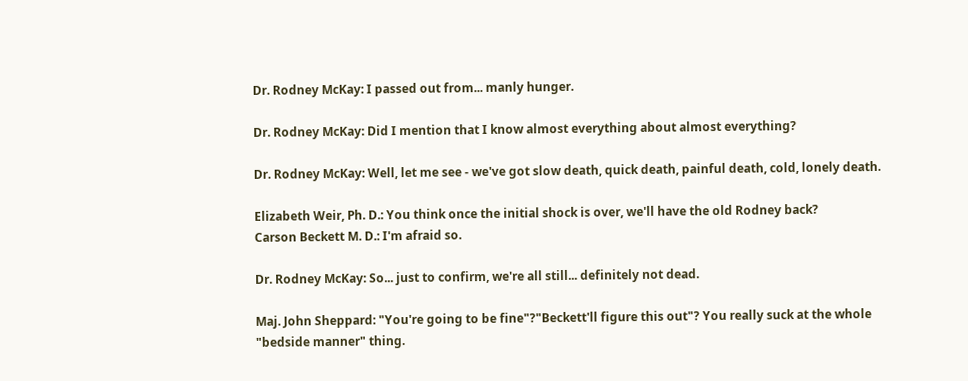Dr. Rodney McKay: I passed out from... manly hunger.

Dr. Rodney McKay: Did I mention that I know almost everything about almost everything?

Dr. Rodney McKay: Well, let me see - we've got slow death, quick death, painful death, cold, lonely death.

Elizabeth Weir, Ph. D.: You think once the initial shock is over, we'll have the old Rodney back?
Carson Beckett M. D.: I'm afraid so.

Dr. Rodney McKay: So... just to confirm, we're all still... definitely not dead.

Maj. John Sheppard: "You're going to be fine"?"Beckett'll figure this out"? You really suck at the whole "bedside manner" thing.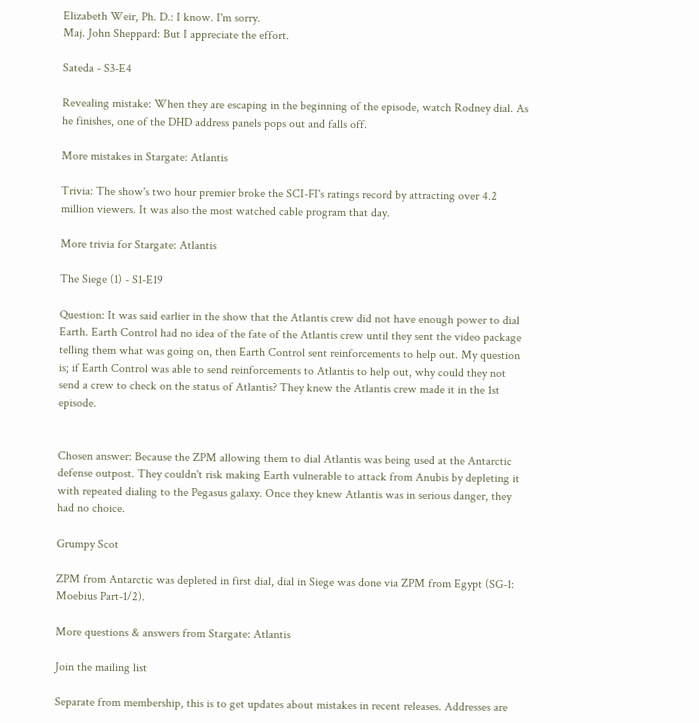Elizabeth Weir, Ph. D.: I know. I'm sorry.
Maj. John Sheppard: But I appreciate the effort.

Sateda - S3-E4

Revealing mistake: When they are escaping in the beginning of the episode, watch Rodney dial. As he finishes, one of the DHD address panels pops out and falls off.

More mistakes in Stargate: Atlantis

Trivia: The show's two hour premier broke the SCI-FI's ratings record by attracting over 4.2 million viewers. It was also the most watched cable program that day.

More trivia for Stargate: Atlantis

The Siege (1) - S1-E19

Question: It was said earlier in the show that the Atlantis crew did not have enough power to dial Earth. Earth Control had no idea of the fate of the Atlantis crew until they sent the video package telling them what was going on, then Earth Control sent reinforcements to help out. My question is; if Earth Control was able to send reinforcements to Atlantis to help out, why could they not send a crew to check on the status of Atlantis? They knew the Atlantis crew made it in the 1st episode.


Chosen answer: Because the ZPM allowing them to dial Atlantis was being used at the Antarctic defense outpost. They couldn't risk making Earth vulnerable to attack from Anubis by depleting it with repeated dialing to the Pegasus galaxy. Once they knew Atlantis was in serious danger, they had no choice.

Grumpy Scot

ZPM from Antarctic was depleted in first dial, dial in Siege was done via ZPM from Egypt (SG-1: Moebius Part-1/2).

More questions & answers from Stargate: Atlantis

Join the mailing list

Separate from membership, this is to get updates about mistakes in recent releases. Addresses are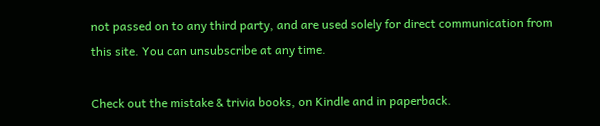not passed on to any third party, and are used solely for direct communication from this site. You can unsubscribe at any time.

Check out the mistake & trivia books, on Kindle and in paperback.